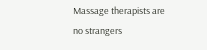Massage therapists are no strangers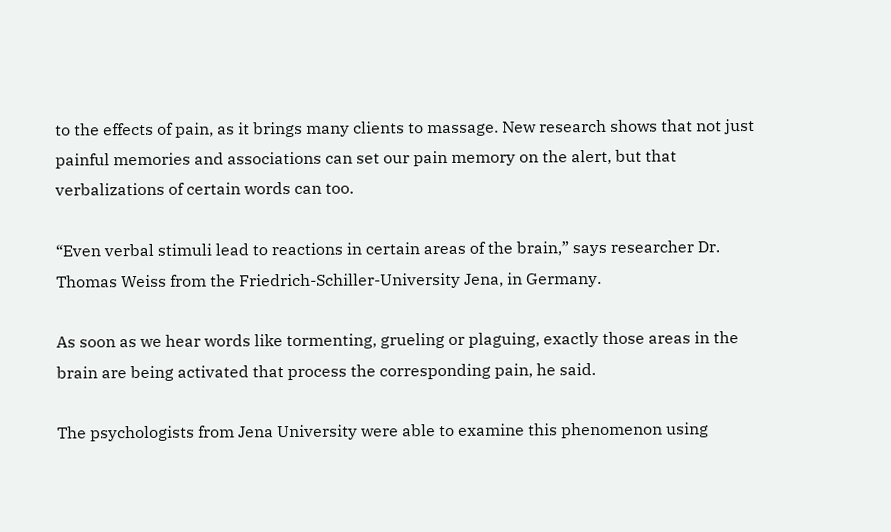to the effects of pain, as it brings many clients to massage. New research shows that not just painful memories and associations can set our pain memory on the alert, but that verbalizations of certain words can too.

“Even verbal stimuli lead to reactions in certain areas of the brain,” says researcher Dr. Thomas Weiss from the Friedrich-Schiller-University Jena, in Germany.

As soon as we hear words like tormenting, grueling or plaguing, exactly those areas in the brain are being activated that process the corresponding pain, he said.

The psychologists from Jena University were able to examine this phenomenon using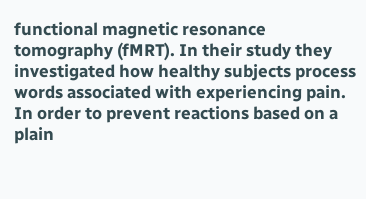functional magnetic resonance tomography (fMRT). In their study they investigated how healthy subjects process words associated with experiencing pain. In order to prevent reactions based on a plain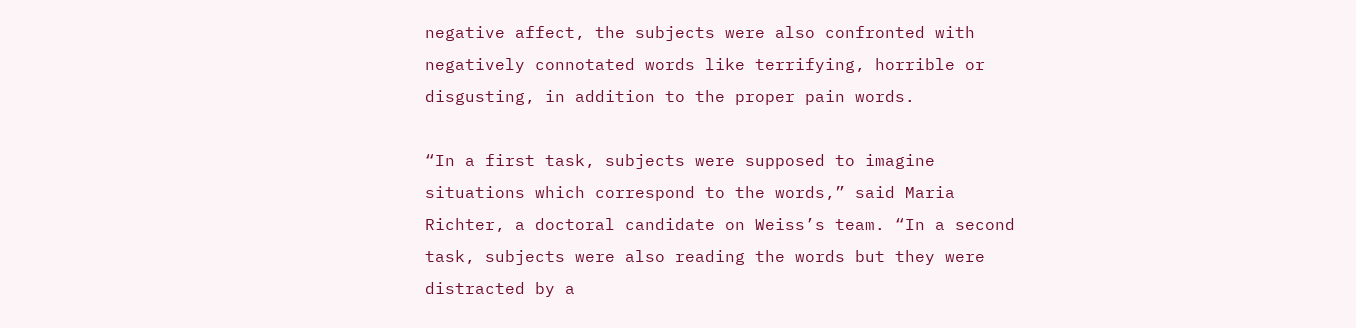negative affect, the subjects were also confronted with negatively connotated words like terrifying, horrible or disgusting, in addition to the proper pain words.

“In a first task, subjects were supposed to imagine situations which correspond to the words,” said Maria Richter, a doctoral candidate on Weiss’s team. “In a second task, subjects were also reading the words but they were distracted by a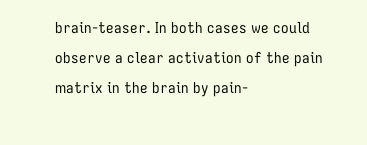brain-teaser. In both cases we could observe a clear activation of the pain matrix in the brain by pain-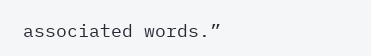associated words.”